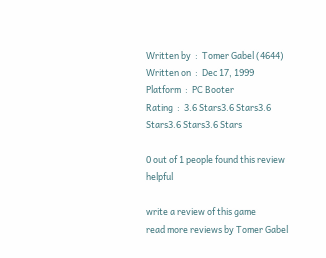Written by  :  Tomer Gabel (4644)
Written on  :  Dec 17, 1999
Platform  :  PC Booter
Rating  :  3.6 Stars3.6 Stars3.6 Stars3.6 Stars3.6 Stars

0 out of 1 people found this review helpful

write a review of this game
read more reviews by Tomer Gabel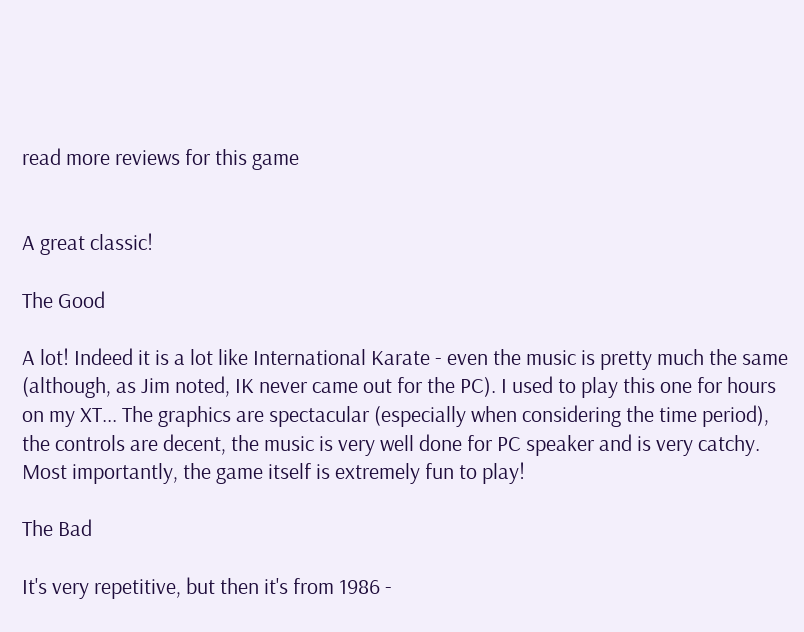read more reviews for this game


A great classic!

The Good

A lot! Indeed it is a lot like International Karate - even the music is pretty much the same (although, as Jim noted, IK never came out for the PC). I used to play this one for hours on my XT... The graphics are spectacular (especially when considering the time period), the controls are decent, the music is very well done for PC speaker and is very catchy. Most importantly, the game itself is extremely fun to play!

The Bad

It's very repetitive, but then it's from 1986 -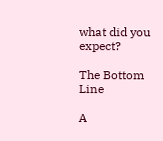what did you expect?

The Bottom Line

A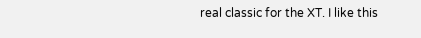real classic for the XT. I like this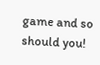game and so should you!